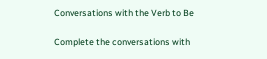Conversations with the Verb to Be

Complete the conversations with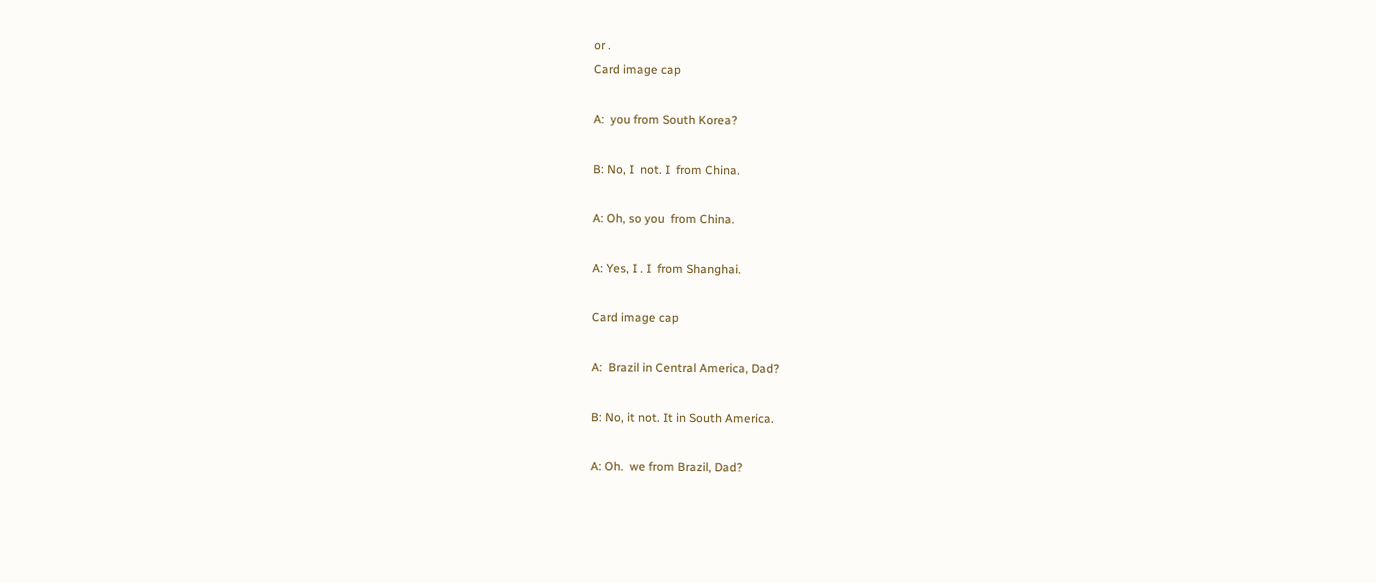or .
Card image cap

A:  you from South Korea?

B: No, I  not. I  from China.

A: Oh, so you  from China.

A: Yes, I . I  from Shanghai.

Card image cap

A:  Brazil in Central America, Dad?

B: No, it not. It in South America.

A: Oh.  we from Brazil, Dad?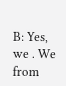B: Yes, we . We from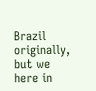Brazil originally, but we here in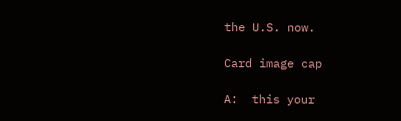the U.S. now.

Card image cap

A:  this your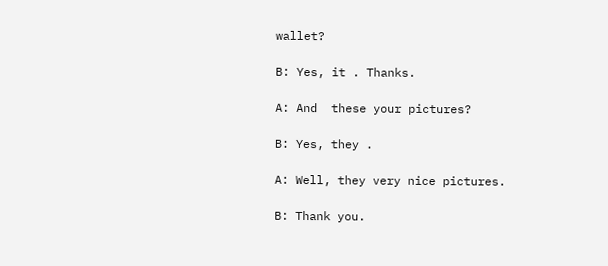wallet?

B: Yes, it . Thanks.

A: And  these your pictures?

B: Yes, they .

A: Well, they very nice pictures.

B: Thank you.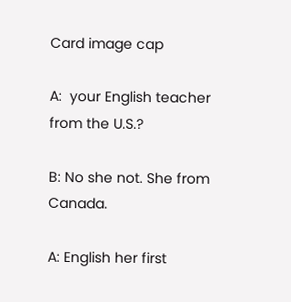Card image cap

A:  your English teacher from the U.S.?

B: No she not. She from Canada.

A: English her first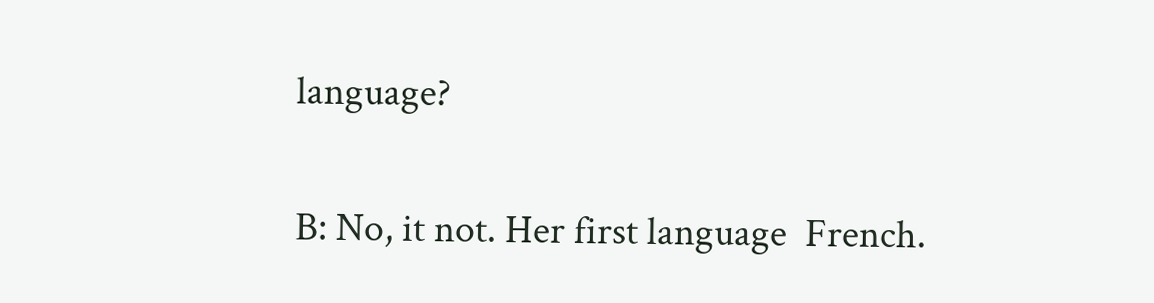language?

B: No, it not. Her first language  French.